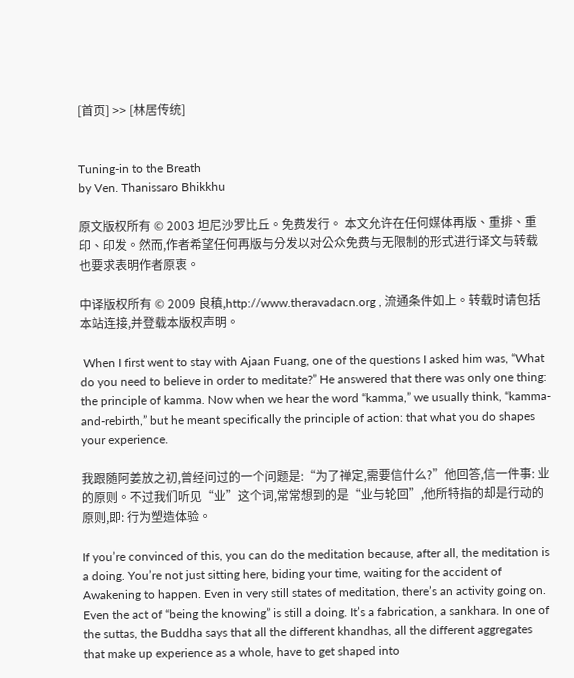[首页] >> [林居传统]


Tuning-in to the Breath
by Ven. Thanissaro Bhikkhu

原文版权所有 © 2003 坦尼沙罗比丘。免费发行。 本文允许在任何媒体再版、重排、重印、印发。然而,作者希望任何再版与分发以对公众免费与无限制的形式进行译文与转载也要求表明作者原衷。

中译版权所有 © 2009 良稹,http://www.theravadacn.org , 流通条件如上。转载时请包括本站连接,并登载本版权声明。

 When I first went to stay with Ajaan Fuang, one of the questions I asked him was, “What do you need to believe in order to meditate?” He answered that there was only one thing: the principle of kamma. Now when we hear the word “kamma,” we usually think, “kamma-and-rebirth,” but he meant specifically the principle of action: that what you do shapes your experience.

我跟随阿姜放之初,曾经问过的一个问题是:“为了禅定,需要信什么?”他回答,信一件事: 业的原则。不过我们听见“业”这个词,常常想到的是“业与轮回”,他所特指的却是行动的原则,即: 行为塑造体验。

If you’re convinced of this, you can do the meditation because, after all, the meditation is a doing. You’re not just sitting here, biding your time, waiting for the accident of Awakening to happen. Even in very still states of meditation, there’s an activity going on. Even the act of “being the knowing” is still a doing. It’s a fabrication, a sankhara. In one of the suttas, the Buddha says that all the different khandhas, all the different aggregates that make up experience as a whole, have to get shaped into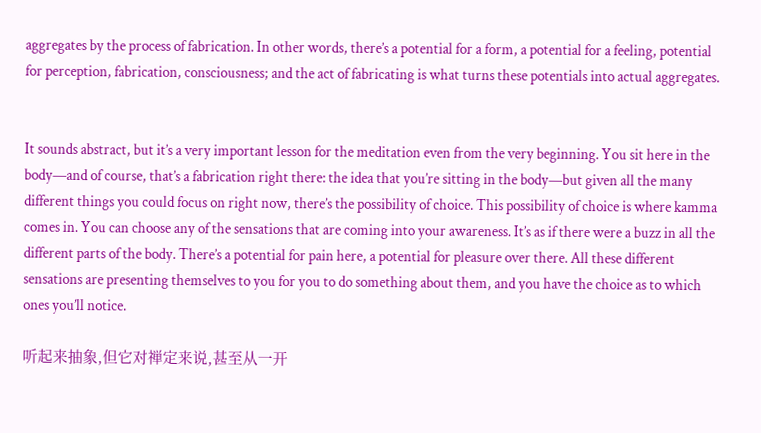aggregates by the process of fabrication. In other words, there’s a potential for a form, a potential for a feeling, potential for perception, fabrication, consciousness; and the act of fabricating is what turns these potentials into actual aggregates.


It sounds abstract, but it’s a very important lesson for the meditation even from the very beginning. You sit here in the body—and of course, that’s a fabrication right there: the idea that you’re sitting in the body—but given all the many different things you could focus on right now, there’s the possibility of choice. This possibility of choice is where kamma comes in. You can choose any of the sensations that are coming into your awareness. It’s as if there were a buzz in all the different parts of the body. There’s a potential for pain here, a potential for pleasure over there. All these different sensations are presenting themselves to you for you to do something about them, and you have the choice as to which ones you’ll notice.

听起来抽象,但它对禅定来说,甚至从一开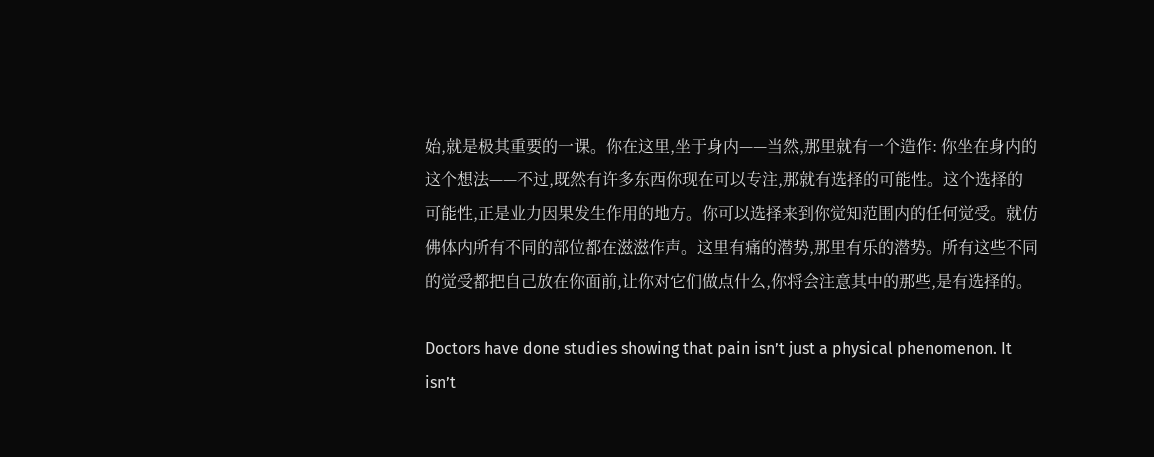始,就是极其重要的一课。你在这里,坐于身内——当然,那里就有一个造作: 你坐在身内的这个想法——不过,既然有许多东西你现在可以专注,那就有选择的可能性。这个选择的可能性,正是业力因果发生作用的地方。你可以选择来到你觉知范围内的任何觉受。就仿佛体内所有不同的部位都在滋滋作声。这里有痛的潜势,那里有乐的潜势。所有这些不同的觉受都把自己放在你面前,让你对它们做点什么,你将会注意其中的那些,是有选择的。

Doctors have done studies showing that pain isn’t just a physical phenomenon. It isn’t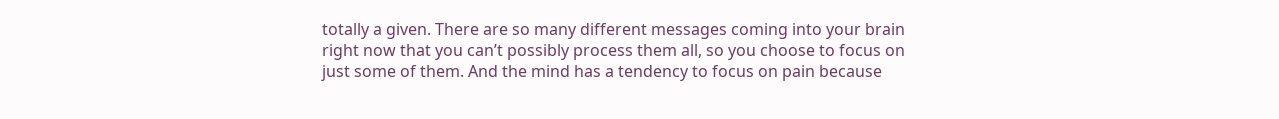totally a given. There are so many different messages coming into your brain right now that you can’t possibly process them all, so you choose to focus on just some of them. And the mind has a tendency to focus on pain because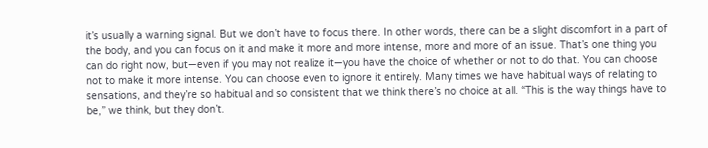it’s usually a warning signal. But we don’t have to focus there. In other words, there can be a slight discomfort in a part of the body, and you can focus on it and make it more and more intense, more and more of an issue. That’s one thing you can do right now, but—even if you may not realize it—you have the choice of whether or not to do that. You can choose not to make it more intense. You can choose even to ignore it entirely. Many times we have habitual ways of relating to sensations, and they’re so habitual and so consistent that we think there’s no choice at all. “This is the way things have to be,” we think, but they don’t.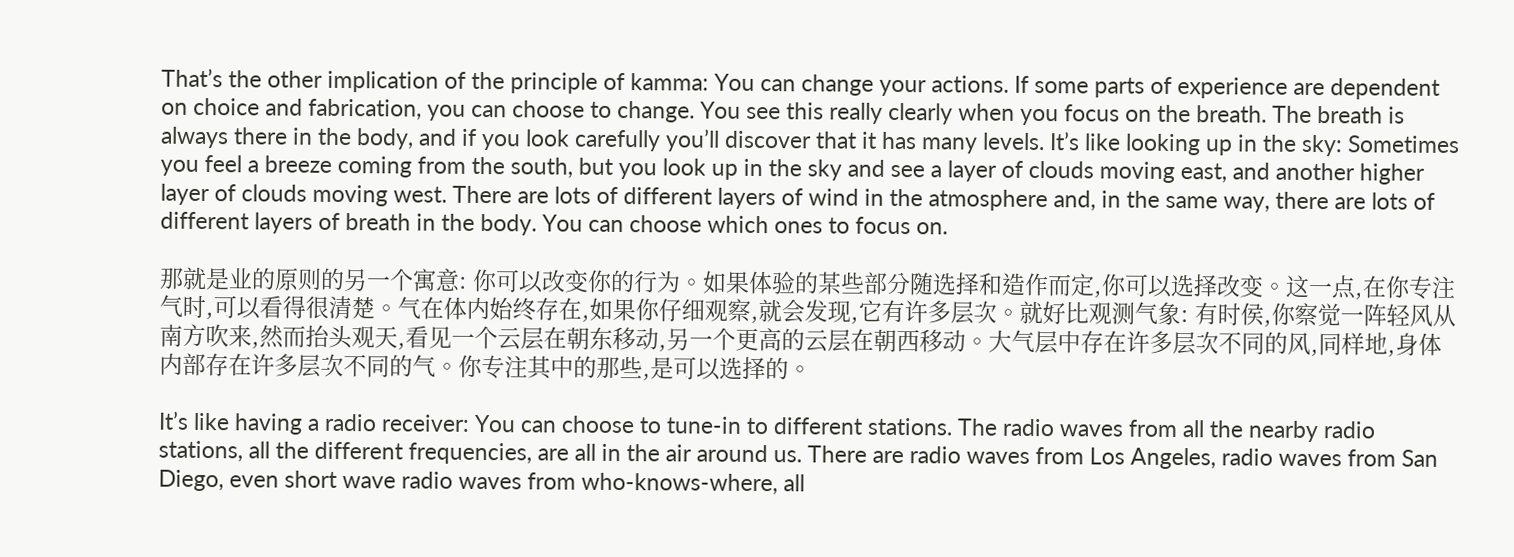That’s the other implication of the principle of kamma: You can change your actions. If some parts of experience are dependent on choice and fabrication, you can choose to change. You see this really clearly when you focus on the breath. The breath is always there in the body, and if you look carefully you’ll discover that it has many levels. It’s like looking up in the sky: Sometimes you feel a breeze coming from the south, but you look up in the sky and see a layer of clouds moving east, and another higher layer of clouds moving west. There are lots of different layers of wind in the atmosphere and, in the same way, there are lots of different layers of breath in the body. You can choose which ones to focus on.

那就是业的原则的另一个寓意: 你可以改变你的行为。如果体验的某些部分随选择和造作而定,你可以选择改变。这一点,在你专注气时,可以看得很清楚。气在体内始终存在,如果你仔细观察,就会发现,它有许多层次。就好比观测气象: 有时侯,你察觉一阵轻风从南方吹来,然而抬头观天,看见一个云层在朝东移动,另一个更高的云层在朝西移动。大气层中存在许多层次不同的风,同样地,身体内部存在许多层次不同的气。你专注其中的那些,是可以选择的。

It’s like having a radio receiver: You can choose to tune-in to different stations. The radio waves from all the nearby radio stations, all the different frequencies, are all in the air around us. There are radio waves from Los Angeles, radio waves from San Diego, even short wave radio waves from who-knows-where, all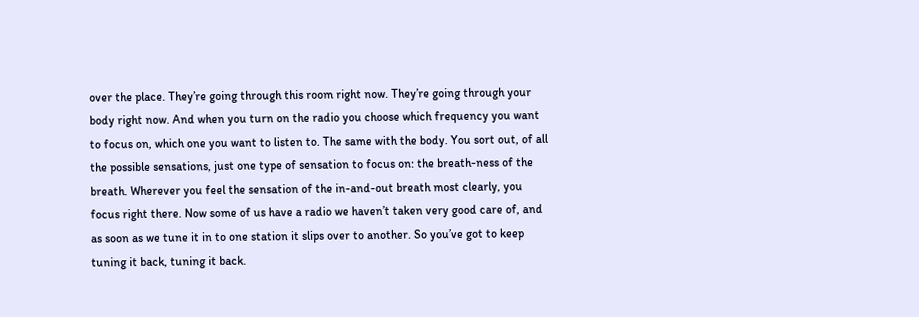over the place. They’re going through this room right now. They’re going through your body right now. And when you turn on the radio you choose which frequency you want to focus on, which one you want to listen to. The same with the body. You sort out, of all the possible sensations, just one type of sensation to focus on: the breath-ness of the breath. Wherever you feel the sensation of the in-and-out breath most clearly, you focus right there. Now some of us have a radio we haven’t taken very good care of, and as soon as we tune it in to one station it slips over to another. So you’ve got to keep tuning it back, tuning it back.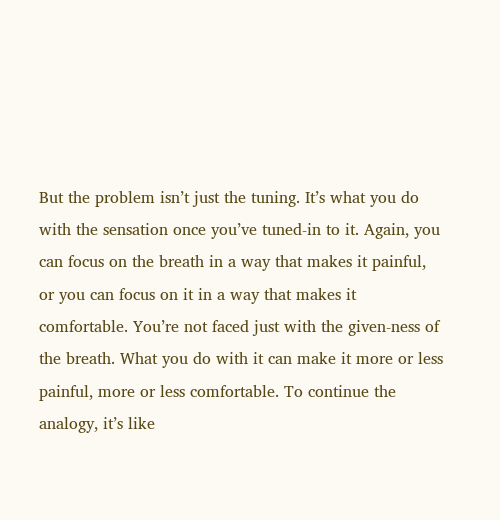But the problem isn’t just the tuning. It’s what you do with the sensation once you’ve tuned-in to it. Again, you can focus on the breath in a way that makes it painful, or you can focus on it in a way that makes it comfortable. You’re not faced just with the given-ness of the breath. What you do with it can make it more or less painful, more or less comfortable. To continue the analogy, it’s like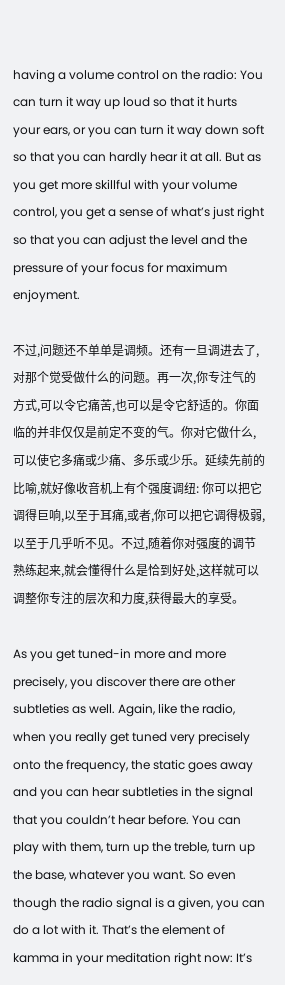having a volume control on the radio: You can turn it way up loud so that it hurts your ears, or you can turn it way down soft so that you can hardly hear it at all. But as you get more skillful with your volume control, you get a sense of what’s just right so that you can adjust the level and the pressure of your focus for maximum enjoyment.

不过,问题还不单单是调频。还有一旦调进去了,对那个觉受做什么的问题。再一次,你专注气的方式,可以令它痛苦,也可以是令它舒适的。你面临的并非仅仅是前定不变的气。你对它做什么,可以使它多痛或少痛、多乐或少乐。延续先前的比喻,就好像收音机上有个强度调纽: 你可以把它调得巨响,以至于耳痛,或者,你可以把它调得极弱,以至于几乎听不见。不过,随着你对强度的调节熟练起来,就会懂得什么是恰到好处,这样就可以调整你专注的层次和力度,获得最大的享受。

As you get tuned-in more and more precisely, you discover there are other subtleties as well. Again, like the radio, when you really get tuned very precisely onto the frequency, the static goes away and you can hear subtleties in the signal that you couldn’t hear before. You can play with them, turn up the treble, turn up the base, whatever you want. So even though the radio signal is a given, you can do a lot with it. That’s the element of kamma in your meditation right now: It’s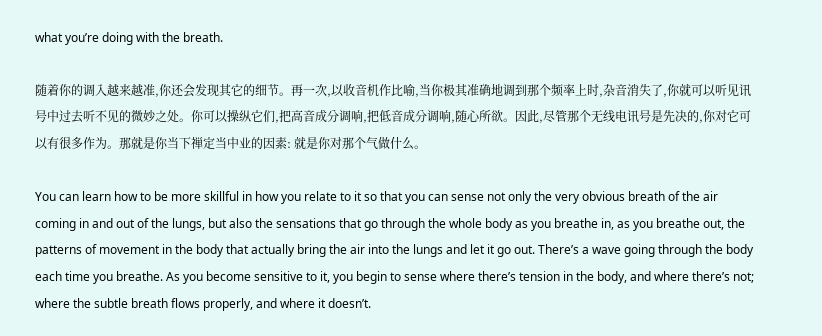what you’re doing with the breath.

随着你的调入越来越准,你还会发现其它的细节。再一次,以收音机作比喻,当你极其准确地调到那个频率上时,杂音消失了,你就可以听见讯号中过去听不见的微妙之处。你可以操纵它们,把高音成分调响,把低音成分调响,随心所欲。因此,尽管那个无线电讯号是先决的,你对它可以有很多作为。那就是你当下禅定当中业的因素: 就是你对那个气做什么。

You can learn how to be more skillful in how you relate to it so that you can sense not only the very obvious breath of the air coming in and out of the lungs, but also the sensations that go through the whole body as you breathe in, as you breathe out, the patterns of movement in the body that actually bring the air into the lungs and let it go out. There’s a wave going through the body each time you breathe. As you become sensitive to it, you begin to sense where there’s tension in the body, and where there’s not; where the subtle breath flows properly, and where it doesn’t.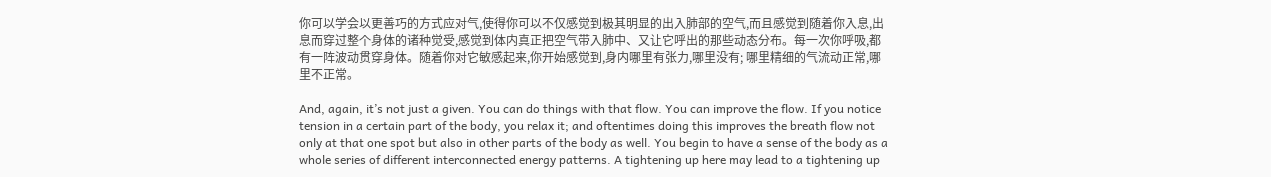你可以学会以更善巧的方式应对气,使得你可以不仅感觉到极其明显的出入肺部的空气,而且感觉到随着你入息,出息而穿过整个身体的诸种觉受,感觉到体内真正把空气带入肺中、又让它呼出的那些动态分布。每一次你呼吸,都有一阵波动贯穿身体。随着你对它敏感起来,你开始感觉到,身内哪里有张力,哪里没有; 哪里精细的气流动正常,哪里不正常。

And, again, it’s not just a given. You can do things with that flow. You can improve the flow. If you notice tension in a certain part of the body, you relax it; and oftentimes doing this improves the breath flow not only at that one spot but also in other parts of the body as well. You begin to have a sense of the body as a whole series of different interconnected energy patterns. A tightening up here may lead to a tightening up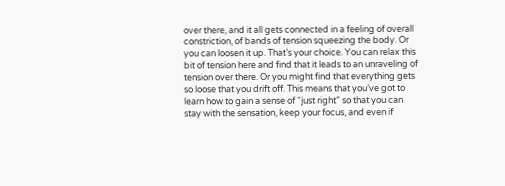over there, and it all gets connected in a feeling of overall constriction, of bands of tension squeezing the body. Or you can loosen it up. That’s your choice. You can relax this bit of tension here and find that it leads to an unraveling of tension over there. Or you might find that everything gets so loose that you drift off. This means that you’ve got to learn how to gain a sense of “just right” so that you can stay with the sensation, keep your focus, and even if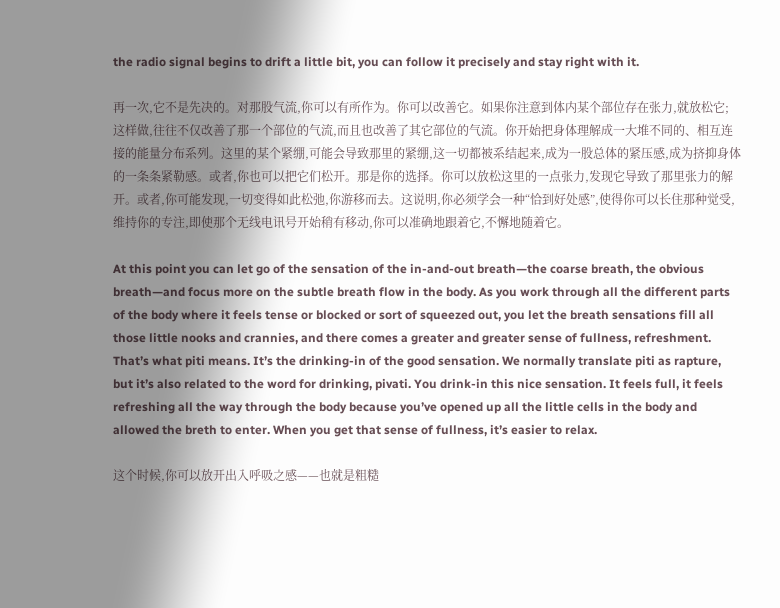the radio signal begins to drift a little bit, you can follow it precisely and stay right with it.

再一次,它不是先决的。对那股气流,你可以有所作为。你可以改善它。如果你注意到体内某个部位存在张力,就放松它; 这样做,往往不仅改善了那一个部位的气流,而且也改善了其它部位的气流。你开始把身体理解成一大堆不同的、相互连接的能量分布系列。这里的某个紧绷,可能会导致那里的紧绷,这一切都被系结起来,成为一股总体的紧压感,成为挤抑身体的一条条紧勒感。或者,你也可以把它们松开。那是你的选择。你可以放松这里的一点张力,发现它导致了那里张力的解开。或者,你可能发现,一切变得如此松弛,你游移而去。这说明,你必须学会一种“恰到好处感”,使得你可以长住那种觉受,维持你的专注,即使那个无线电讯号开始稍有移动,你可以准确地跟着它,不懈地随着它。

At this point you can let go of the sensation of the in-and-out breath—the coarse breath, the obvious breath—and focus more on the subtle breath flow in the body. As you work through all the different parts of the body where it feels tense or blocked or sort of squeezed out, you let the breath sensations fill all those little nooks and crannies, and there comes a greater and greater sense of fullness, refreshment. That’s what piti means. It’s the drinking-in of the good sensation. We normally translate piti as rapture, but it’s also related to the word for drinking, pivati. You drink-in this nice sensation. It feels full, it feels refreshing all the way through the body because you’ve opened up all the little cells in the body and allowed the breth to enter. When you get that sense of fullness, it’s easier to relax.

这个时候,你可以放开出入呼吸之感——也就是粗糙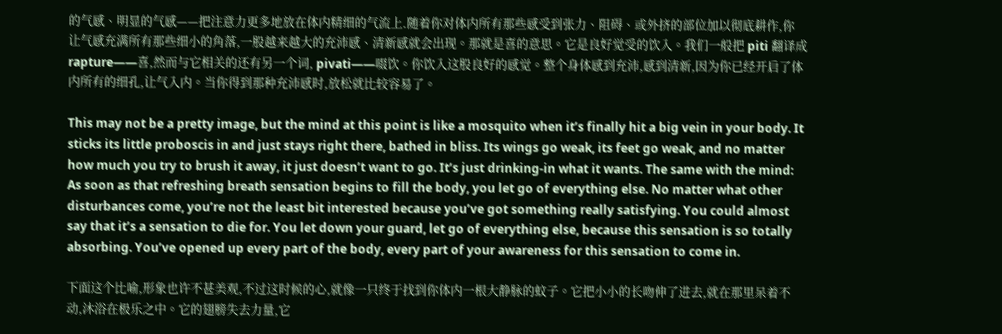的气感、明显的气感——把注意力更多地放在体内精细的气流上.随着你对体内所有那些感受到张力、阻碍、或外挤的部位加以彻底耕作,你让气感充满所有那些细小的角落,一股越来越大的充沛感、清新感就会出现。那就是喜的意思。它是良好觉受的饮入。我们一般把 piti 翻译成 rapture——喜,然而与它相关的还有另一个词, pivati——啜饮。你饮入这股良好的感觉。整个身体感到充沛,感到清新,因为你已经开启了体内所有的细孔,让气入内。当你得到那种充沛感时,放松就比较容易了。

This may not be a pretty image, but the mind at this point is like a mosquito when it’s finally hit a big vein in your body. It sticks its little proboscis in and just stays right there, bathed in bliss. Its wings go weak, its feet go weak, and no matter how much you try to brush it away, it just doesn’t want to go. It’s just drinking-in what it wants. The same with the mind: As soon as that refreshing breath sensation begins to fill the body, you let go of everything else. No matter what other disturbances come, you’re not the least bit interested because you’ve got something really satisfying. You could almost say that it’s a sensation to die for. You let down your guard, let go of everything else, because this sensation is so totally absorbing. You’ve opened up every part of the body, every part of your awareness for this sensation to come in.

下面这个比喻,形象也许不甚美观,不过这时候的心,就像一只终于找到你体内一根大静脉的蚊子。它把小小的长吻伸了进去,就在那里呆着不动,沐浴在极乐之中。它的翅膀失去力量,它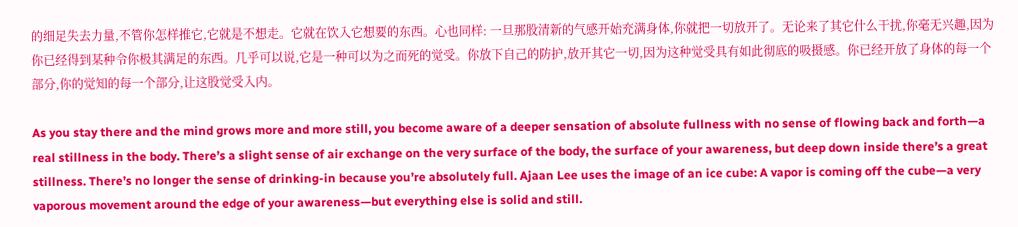的细足失去力量,不管你怎样推它,它就是不想走。它就在饮入它想要的东西。心也同样: 一旦那股清新的气感开始充满身体,你就把一切放开了。无论来了其它什么干扰,你毫无兴趣,因为你已经得到某种令你极其满足的东西。几乎可以说,它是一种可以为之而死的觉受。你放下自己的防护,放开其它一切,因为这种觉受具有如此彻底的吸摄感。你已经开放了身体的每一个部分,你的觉知的每一个部分,让这股觉受入内。

As you stay there and the mind grows more and more still, you become aware of a deeper sensation of absolute fullness with no sense of flowing back and forth—a real stillness in the body. There’s a slight sense of air exchange on the very surface of the body, the surface of your awareness, but deep down inside there’s a great stillness. There’s no longer the sense of drinking-in because you’re absolutely full. Ajaan Lee uses the image of an ice cube: A vapor is coming off the cube—a very vaporous movement around the edge of your awareness—but everything else is solid and still.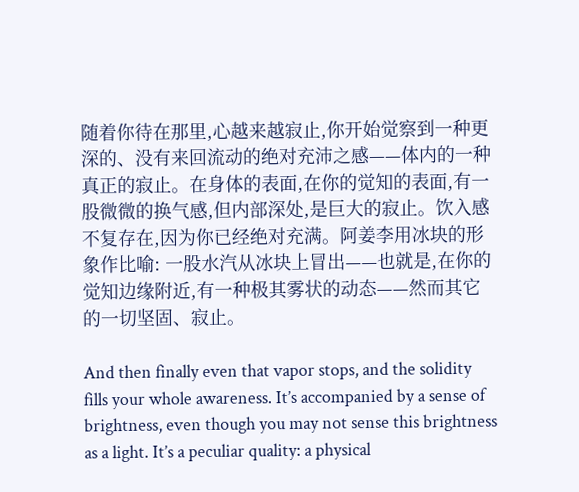随着你待在那里,心越来越寂止,你开始觉察到一种更深的、没有来回流动的绝对充沛之感——体内的一种真正的寂止。在身体的表面,在你的觉知的表面,有一股微微的换气感,但内部深处,是巨大的寂止。饮入感不复存在,因为你已经绝对充满。阿姜李用冰块的形象作比喻: 一股水汽从冰块上冒出——也就是,在你的觉知边缘附近,有一种极其雾状的动态——然而其它的一切坚固、寂止。

And then finally even that vapor stops, and the solidity fills your whole awareness. It’s accompanied by a sense of brightness, even though you may not sense this brightness as a light. It’s a peculiar quality: a physical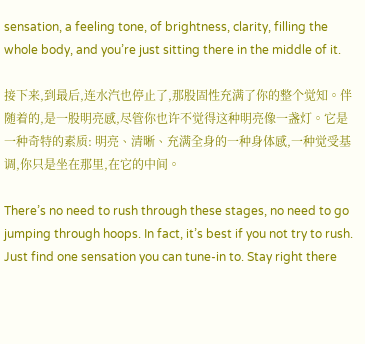sensation, a feeling tone, of brightness, clarity, filling the whole body, and you’re just sitting there in the middle of it.

接下来,到最后,连水汽也停止了,那股固性充满了你的整个觉知。伴随着的,是一股明亮感,尽管你也许不觉得这种明亮像一盏灯。它是一种奇特的素质: 明亮、清晰、充满全身的一种身体感,一种觉受基调,你只是坐在那里,在它的中间。

There’s no need to rush through these stages, no need to go jumping through hoops. In fact, it’s best if you not try to rush. Just find one sensation you can tune-in to. Stay right there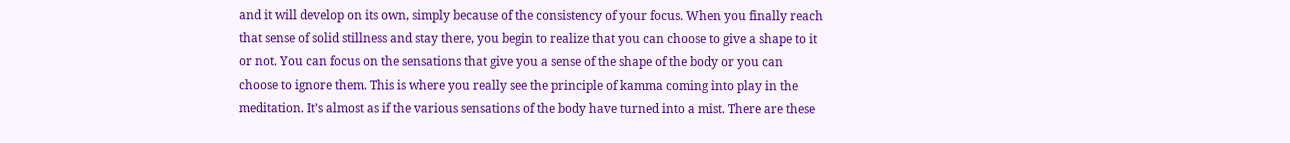and it will develop on its own, simply because of the consistency of your focus. When you finally reach that sense of solid stillness and stay there, you begin to realize that you can choose to give a shape to it or not. You can focus on the sensations that give you a sense of the shape of the body or you can choose to ignore them. This is where you really see the principle of kamma coming into play in the meditation. It’s almost as if the various sensations of the body have turned into a mist. There are these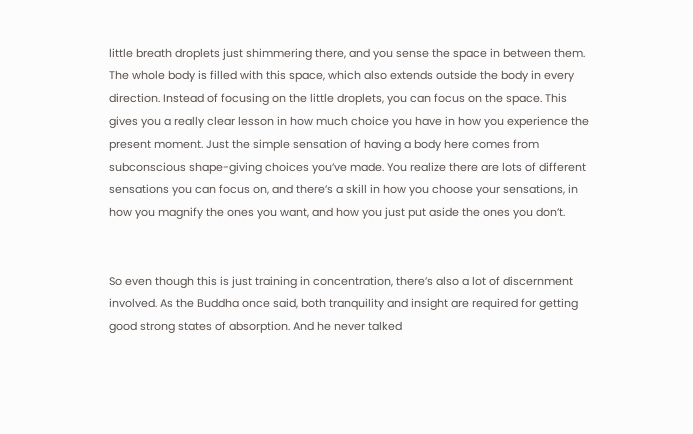little breath droplets just shimmering there, and you sense the space in between them. The whole body is filled with this space, which also extends outside the body in every direction. Instead of focusing on the little droplets, you can focus on the space. This gives you a really clear lesson in how much choice you have in how you experience the present moment. Just the simple sensation of having a body here comes from subconscious shape-giving choices you’ve made. You realize there are lots of different sensations you can focus on, and there’s a skill in how you choose your sensations, in how you magnify the ones you want, and how you just put aside the ones you don’t.


So even though this is just training in concentration, there’s also a lot of discernment involved. As the Buddha once said, both tranquility and insight are required for getting good strong states of absorption. And he never talked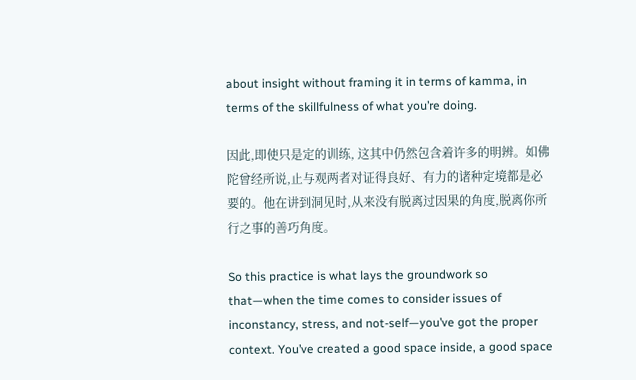about insight without framing it in terms of kamma, in terms of the skillfulness of what you’re doing.

因此,即使只是定的训练, 这其中仍然包含着许多的明辨。如佛陀曾经所说,止与观两者对证得良好、有力的诸种定境都是必要的。他在讲到洞见时,从来没有脱离过因果的角度,脱离你所行之事的善巧角度。

So this practice is what lays the groundwork so that—when the time comes to consider issues of inconstancy, stress, and not-self—you’ve got the proper context. You’ve created a good space inside, a good space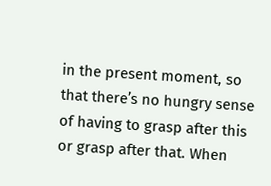in the present moment, so that there’s no hungry sense of having to grasp after this or grasp after that. When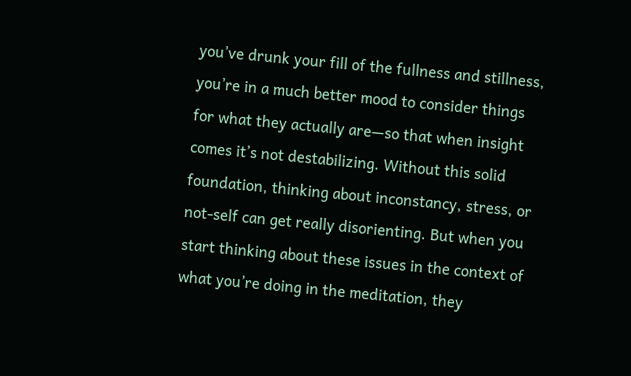you’ve drunk your fill of the fullness and stillness, you’re in a much better mood to consider things for what they actually are—so that when insight comes it’s not destabilizing. Without this solid foundation, thinking about inconstancy, stress, or not-self can get really disorienting. But when you start thinking about these issues in the context of what you’re doing in the meditation, they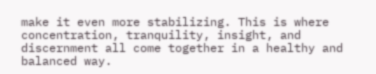make it even more stabilizing. This is where concentration, tranquility, insight, and discernment all come together in a healthy and balanced way.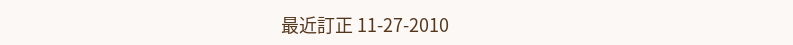最近訂正 11-27-2010